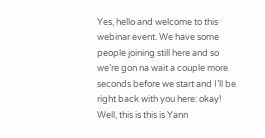Yes, hello and welcome to this webinar event. We have some people joining still here and so we’re gon na wait a couple more seconds before we start and I’ll be right back with you here: okay! Well, this is this is Yann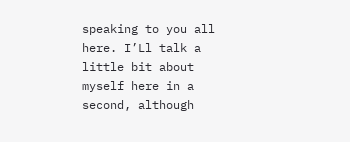speaking to you all here. I’Ll talk a little bit about myself here in a second, although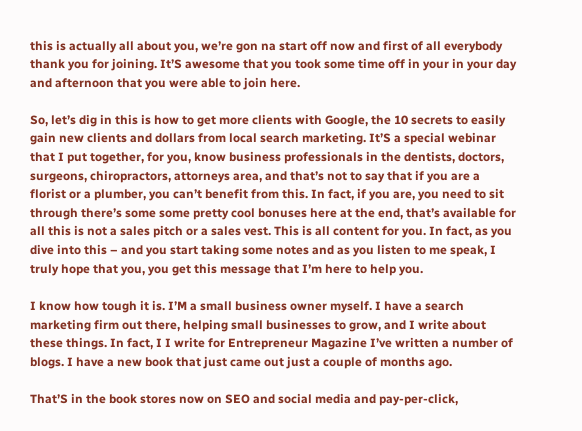this is actually all about you, we’re gon na start off now and first of all everybody thank you for joining. It’S awesome that you took some time off in your in your day and afternoon that you were able to join here.

So, let’s dig in this is how to get more clients with Google, the 10 secrets to easily gain new clients and dollars from local search marketing. It’S a special webinar that I put together, for you, know business professionals in the dentists, doctors, surgeons, chiropractors, attorneys area, and that’s not to say that if you are a florist or a plumber, you can’t benefit from this. In fact, if you are, you need to sit through there’s some some pretty cool bonuses here at the end, that’s available for all this is not a sales pitch or a sales vest. This is all content for you. In fact, as you dive into this – and you start taking some notes and as you listen to me speak, I truly hope that you, you get this message that I’m here to help you.

I know how tough it is. I’M a small business owner myself. I have a search marketing firm out there, helping small businesses to grow, and I write about these things. In fact, I I write for Entrepreneur Magazine I’ve written a number of blogs. I have a new book that just came out just a couple of months ago.

That’S in the book stores now on SEO and social media and pay-per-click,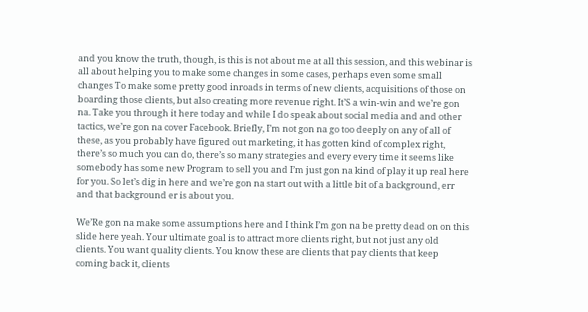and you know the truth, though, is this is not about me at all this session, and this webinar is all about helping you to make some changes in some cases, perhaps even some small changes To make some pretty good inroads in terms of new clients, acquisitions of those on boarding those clients, but also creating more revenue right. It’S a win-win and we’re gon na. Take you through it here today and while I do speak about social media and and other tactics, we’re gon na cover Facebook. Briefly, I’m not gon na go too deeply on any of all of these, as you probably have figured out marketing, it has gotten kind of complex right, there’s so much you can do, there’s so many strategies and every every time it seems like somebody has some new Program to sell you and I’m just gon na kind of play it up real here for you. So let’s dig in here and we’re gon na start out with a little bit of a background, err and that background er is about you.

We’Re gon na make some assumptions here and I think I’m gon na be pretty dead on on this slide here yeah. Your ultimate goal is to attract more clients right, but not just any old clients. You want quality clients. You know these are clients that pay clients that keep coming back it, clients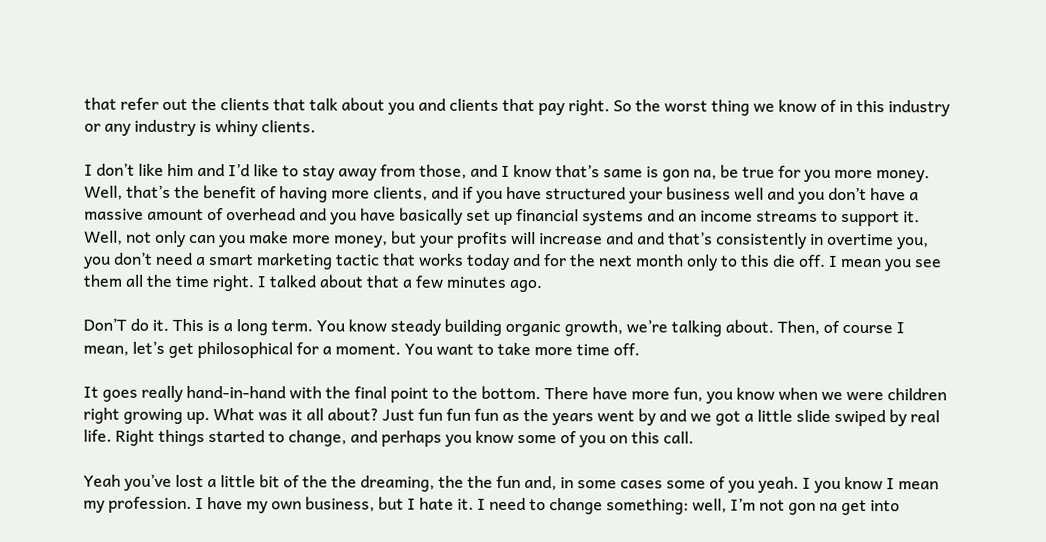that refer out the clients that talk about you and clients that pay right. So the worst thing we know of in this industry or any industry is whiny clients.

I don’t like him and I’d like to stay away from those, and I know that’s same is gon na, be true for you more money. Well, that’s the benefit of having more clients, and if you have structured your business well and you don’t have a massive amount of overhead and you have basically set up financial systems and an income streams to support it. Well, not only can you make more money, but your profits will increase and and that’s consistently in overtime you, you don’t need a smart marketing tactic that works today and for the next month only to this die off. I mean you see them all the time right. I talked about that a few minutes ago.

Don’T do it. This is a long term. You know steady building organic growth, we’re talking about. Then, of course I mean, let’s get philosophical for a moment. You want to take more time off.

It goes really hand-in-hand with the final point to the bottom. There have more fun, you know when we were children right growing up. What was it all about? Just fun fun fun as the years went by and we got a little slide swiped by real life. Right things started to change, and perhaps you know some of you on this call.

Yeah you’ve lost a little bit of the the dreaming, the the fun and, in some cases some of you yeah. I you know I mean my profession. I have my own business, but I hate it. I need to change something: well, I’m not gon na get into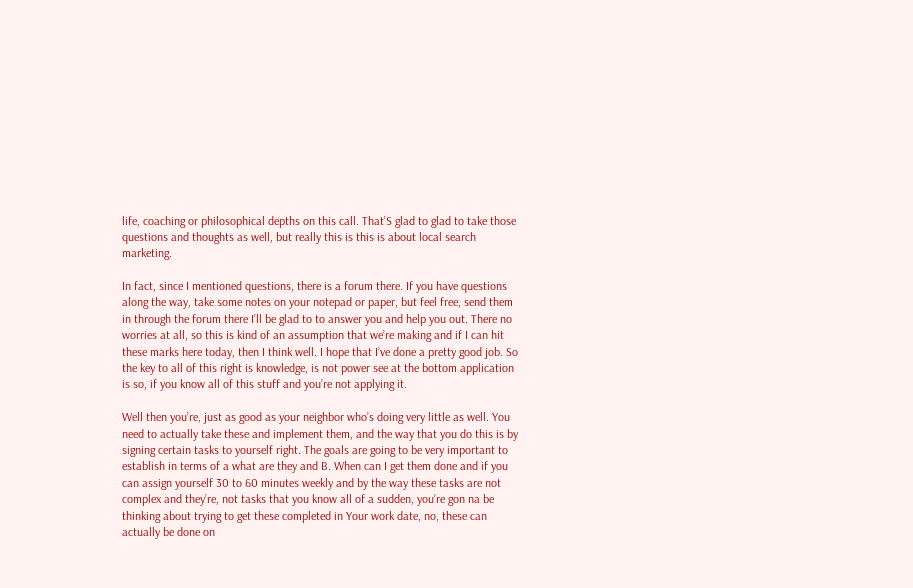life, coaching or philosophical depths on this call. That’S glad to glad to take those questions and thoughts as well, but really this is this is about local search marketing.

In fact, since I mentioned questions, there is a forum there. If you have questions along the way, take some notes on your notepad or paper, but feel free, send them in through the forum there I’ll be glad to to answer you and help you out. There no worries at all, so this is kind of an assumption that we’re making and if I can hit these marks here today, then I think well. I hope that I’ve done a pretty good job. So the key to all of this right is knowledge, is not power see at the bottom application is so, if you know all of this stuff and you’re not applying it.

Well then you’re, just as good as your neighbor who’s doing very little as well. You need to actually take these and implement them, and the way that you do this is by signing certain tasks to yourself right. The goals are going to be very important to establish in terms of a what are they and B. When can I get them done and if you can assign yourself 30 to 60 minutes weekly and by the way these tasks are not complex and they’re, not tasks that you know all of a sudden, you’re gon na be thinking about trying to get these completed in Your work date, no, these can actually be done on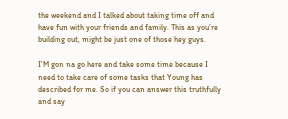the weekend and I talked about taking time off and have fun with your friends and family. This as you’re building out, might be just one of those hey guys.

I’M gon na go here and take some time because I need to take care of some tasks that Young has described for me. So if you can answer this truthfully and say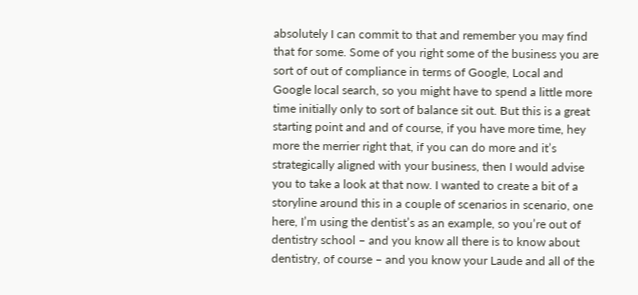absolutely I can commit to that and remember you may find that for some. Some of you right some of the business you are sort of out of compliance in terms of Google, Local and Google local search, so you might have to spend a little more time initially only to sort of balance sit out. But this is a great starting point and and of course, if you have more time, hey more the merrier right that, if you can do more and it’s strategically aligned with your business, then I would advise you to take a look at that now. I wanted to create a bit of a storyline around this in a couple of scenarios in scenario, one here, I’m using the dentist’s as an example, so you’re out of dentistry school – and you know all there is to know about dentistry, of course – and you know your Laude and all of the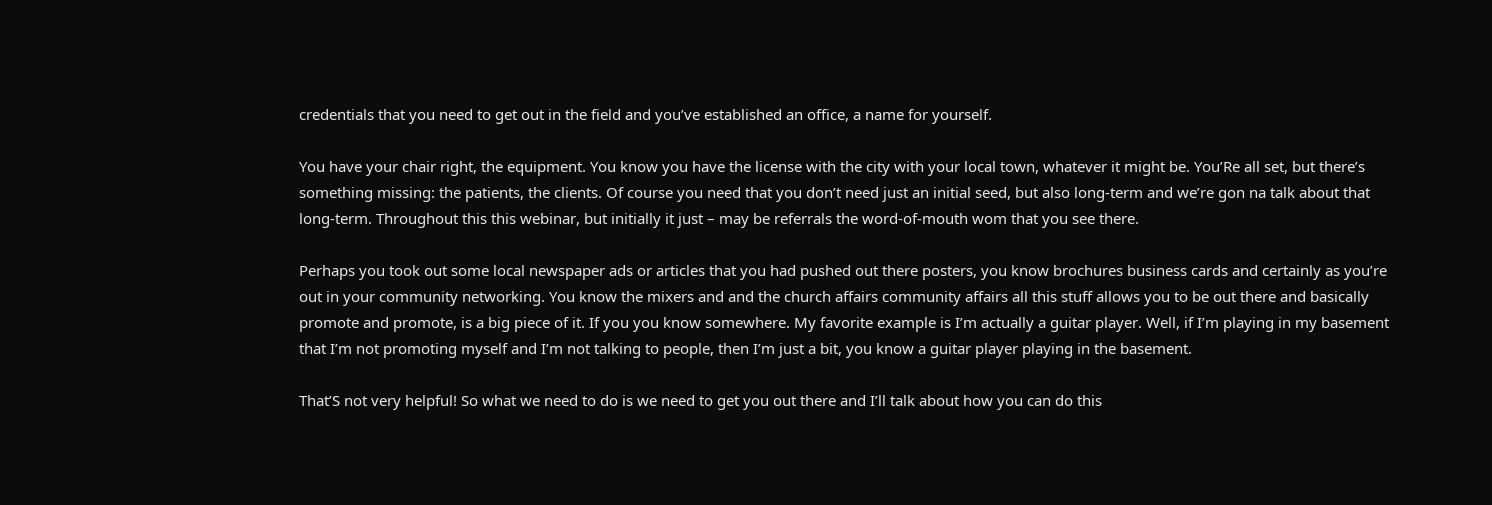credentials that you need to get out in the field and you’ve established an office, a name for yourself.

You have your chair right, the equipment. You know you have the license with the city with your local town, whatever it might be. You’Re all set, but there’s something missing: the patients, the clients. Of course you need that you don’t need just an initial seed, but also long-term and we’re gon na talk about that long-term. Throughout this this webinar, but initially it just – may be referrals the word-of-mouth wom that you see there.

Perhaps you took out some local newspaper ads or articles that you had pushed out there posters, you know brochures business cards and certainly as you’re out in your community networking. You know the mixers and and the church affairs community affairs all this stuff allows you to be out there and basically promote and promote, is a big piece of it. If you you know somewhere. My favorite example is I’m actually a guitar player. Well, if I’m playing in my basement that I’m not promoting myself and I’m not talking to people, then I’m just a bit, you know a guitar player playing in the basement.

That’S not very helpful! So what we need to do is we need to get you out there and I’ll talk about how you can do this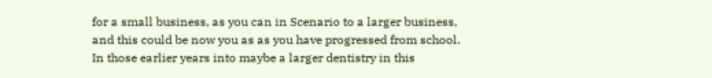for a small business, as you can in Scenario to a larger business, and this could be now you as as you have progressed from school. In those earlier years into maybe a larger dentistry in this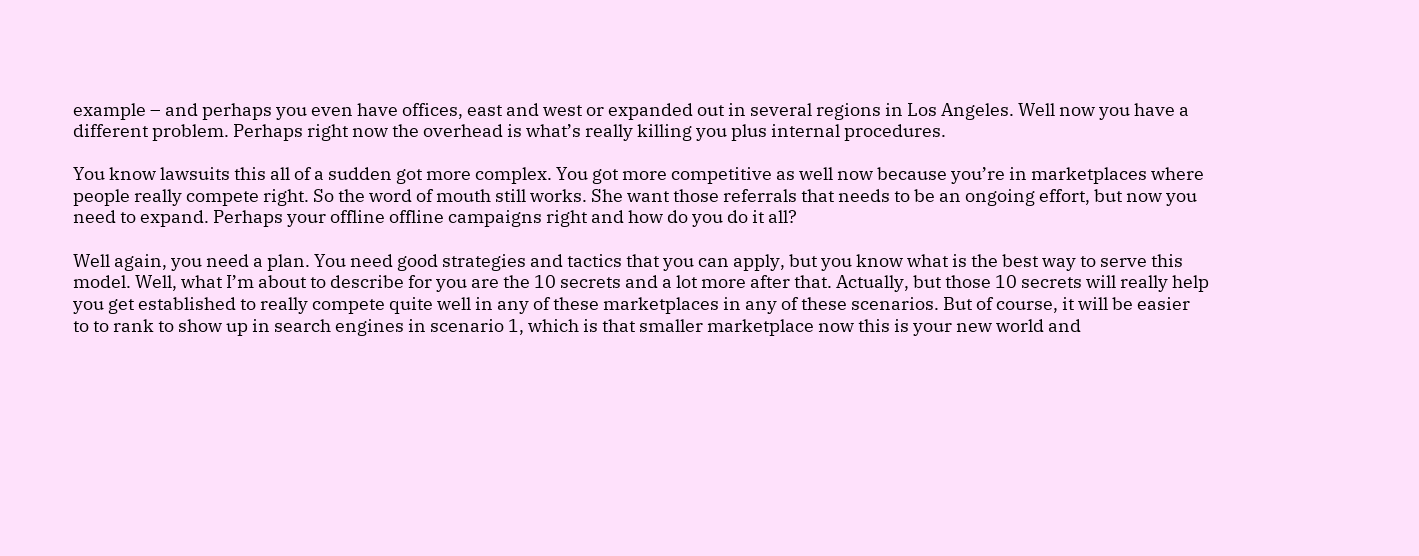example – and perhaps you even have offices, east and west or expanded out in several regions in Los Angeles. Well now you have a different problem. Perhaps right now the overhead is what’s really killing you plus internal procedures.

You know lawsuits this all of a sudden got more complex. You got more competitive as well now because you’re in marketplaces where people really compete right. So the word of mouth still works. She want those referrals that needs to be an ongoing effort, but now you need to expand. Perhaps your offline offline campaigns right and how do you do it all?

Well again, you need a plan. You need good strategies and tactics that you can apply, but you know what is the best way to serve this model. Well, what I’m about to describe for you are the 10 secrets and a lot more after that. Actually, but those 10 secrets will really help you get established to really compete quite well in any of these marketplaces in any of these scenarios. But of course, it will be easier to to rank to show up in search engines in scenario 1, which is that smaller marketplace now this is your new world and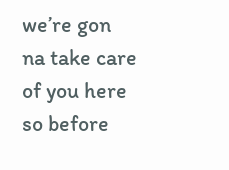we’re gon na take care of you here so before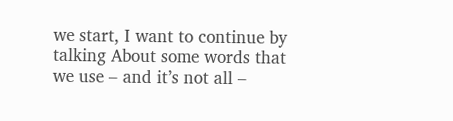we start, I want to continue by talking About some words that we use – and it’s not all –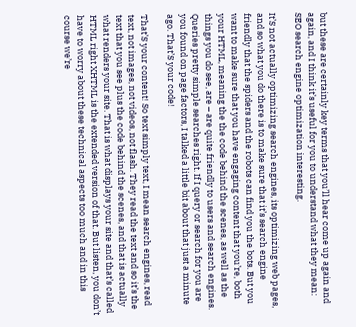but these are certainly key terms that you’ll hear come up again and again, and I think it’s useful for you to understand what they mean: SEO search engine optimization interesting.

It’S not actually optimizing search engines, its optimizing web pages, and so what you do there is to make sure that it’s search engine friendly that the spiders and the robots can find you the bots. But you want to make sure that you have engaging content that you’re, both your HTML, meaning the the code behind the scenes, as well as the things you do see, are – are quite friendly to users and search engines. Queries pretty simple searches right. If I query or search for you are you found on page factors, I talked a little bit about that just a minute ago. That’S your code!

That’S your content! So text simply text, I mean search engines, read text, not images, not videos, not flash. They read the text and so it’s the text that you see plus the code behind the scenes, and that is actually what renders your site. That is what displays your site and that’s called HTML right XHTML is the extended version of that. But listen, you don’t have to worry about these technical aspects too much and in this course we’re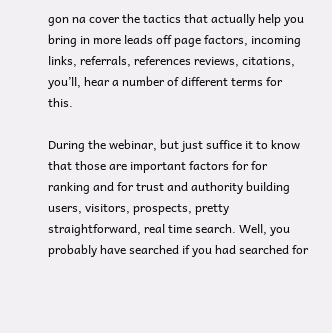gon na cover the tactics that actually help you bring in more leads off page factors, incoming links, referrals, references reviews, citations, you’ll, hear a number of different terms for this.

During the webinar, but just suffice it to know that those are important factors for for ranking and for trust and authority building users, visitors, prospects, pretty straightforward, real time search. Well, you probably have searched if you had searched for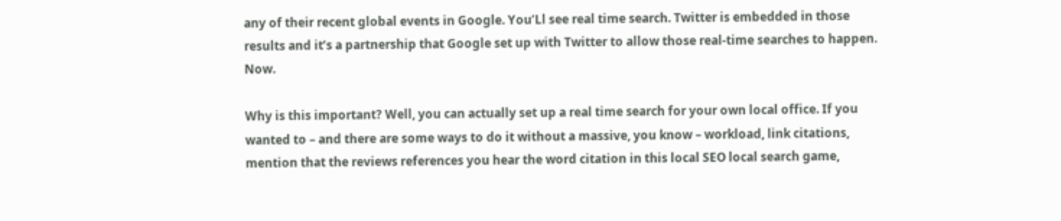any of their recent global events in Google. You’Ll see real time search. Twitter is embedded in those results and it’s a partnership that Google set up with Twitter to allow those real-time searches to happen. Now.

Why is this important? Well, you can actually set up a real time search for your own local office. If you wanted to – and there are some ways to do it without a massive, you know – workload, link citations, mention that the reviews references you hear the word citation in this local SEO local search game,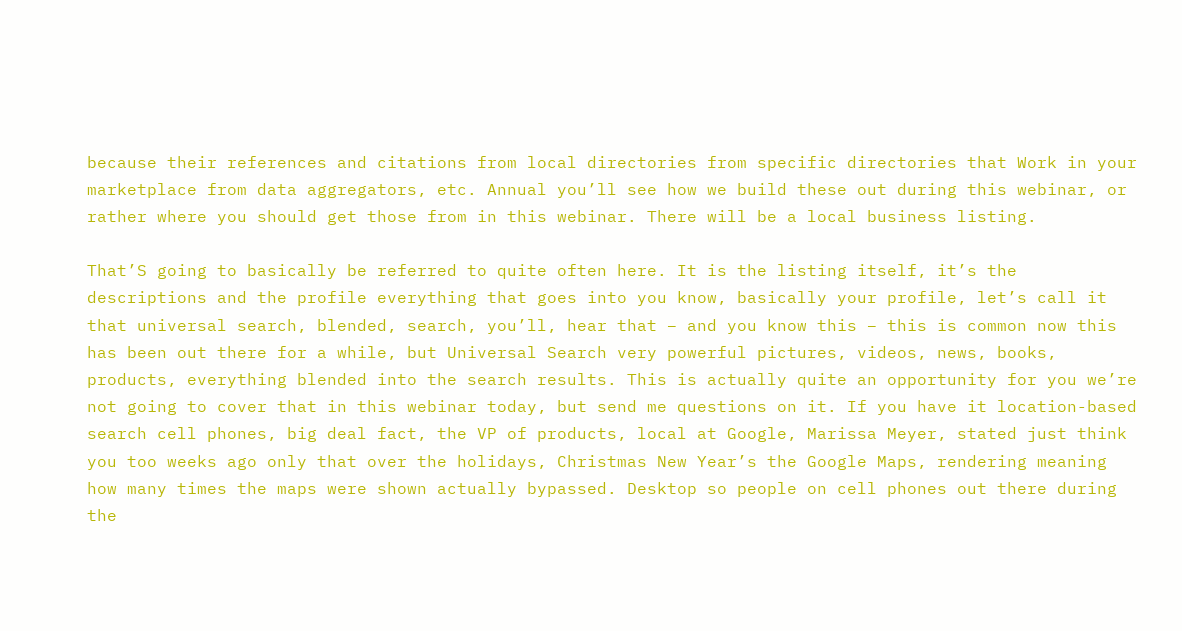because their references and citations from local directories from specific directories that Work in your marketplace from data aggregators, etc. Annual you’ll see how we build these out during this webinar, or rather where you should get those from in this webinar. There will be a local business listing.

That’S going to basically be referred to quite often here. It is the listing itself, it’s the descriptions and the profile everything that goes into you know, basically your profile, let’s call it that universal search, blended, search, you’ll, hear that – and you know this – this is common now this has been out there for a while, but Universal Search very powerful pictures, videos, news, books, products, everything blended into the search results. This is actually quite an opportunity for you we’re not going to cover that in this webinar today, but send me questions on it. If you have it location-based search cell phones, big deal fact, the VP of products, local at Google, Marissa Meyer, stated just think you too weeks ago only that over the holidays, Christmas New Year’s the Google Maps, rendering meaning how many times the maps were shown actually bypassed. Desktop so people on cell phones out there during the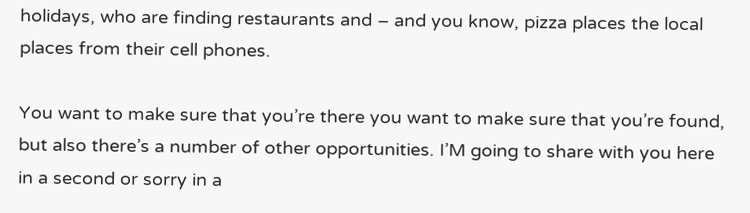holidays, who are finding restaurants and – and you know, pizza places the local places from their cell phones.

You want to make sure that you’re there you want to make sure that you’re found, but also there’s a number of other opportunities. I’M going to share with you here in a second or sorry in a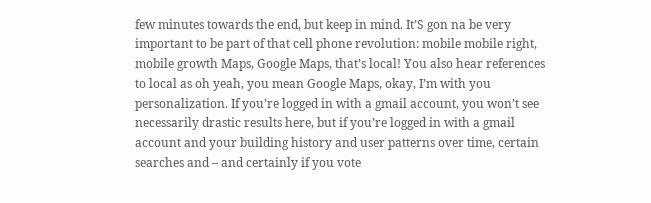few minutes towards the end, but keep in mind. It’S gon na be very important to be part of that cell phone revolution: mobile mobile right, mobile growth Maps, Google Maps, that’s local! You also hear references to local as oh yeah, you mean Google Maps, okay, I’m with you personalization. If you’re logged in with a gmail account, you won’t see necessarily drastic results here, but if you’re logged in with a gmail account and your building history and user patterns over time, certain searches and – and certainly if you vote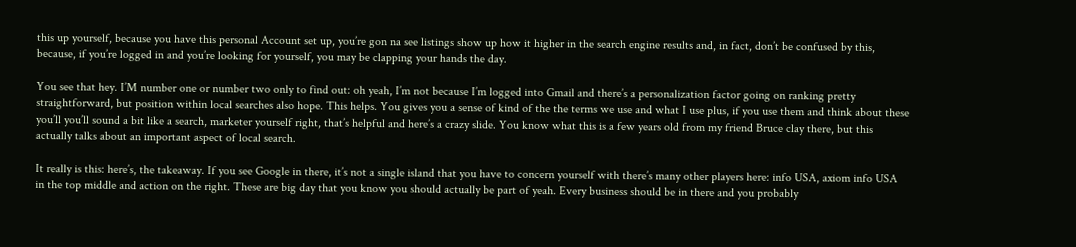this up yourself, because you have this personal Account set up, you’re gon na see listings show up how it higher in the search engine results and, in fact, don’t be confused by this, because, if you’re logged in and you’re looking for yourself, you may be clapping your hands the day.

You see that hey. I’M number one or number two only to find out: oh yeah, I’m not because I’m logged into Gmail and there’s a personalization factor going on ranking pretty straightforward, but position within local searches also hope. This helps. You gives you a sense of kind of the the terms we use and what I use plus, if you use them and think about these you’ll you’ll sound a bit like a search, marketer yourself right, that’s helpful and here’s a crazy slide. You know what this is a few years old from my friend Bruce clay there, but this actually talks about an important aspect of local search.

It really is this: here’s, the takeaway. If you see Google in there, it’s not a single island that you have to concern yourself with there’s many other players here: info USA, axiom info USA in the top middle and action on the right. These are big day that you know you should actually be part of yeah. Every business should be in there and you probably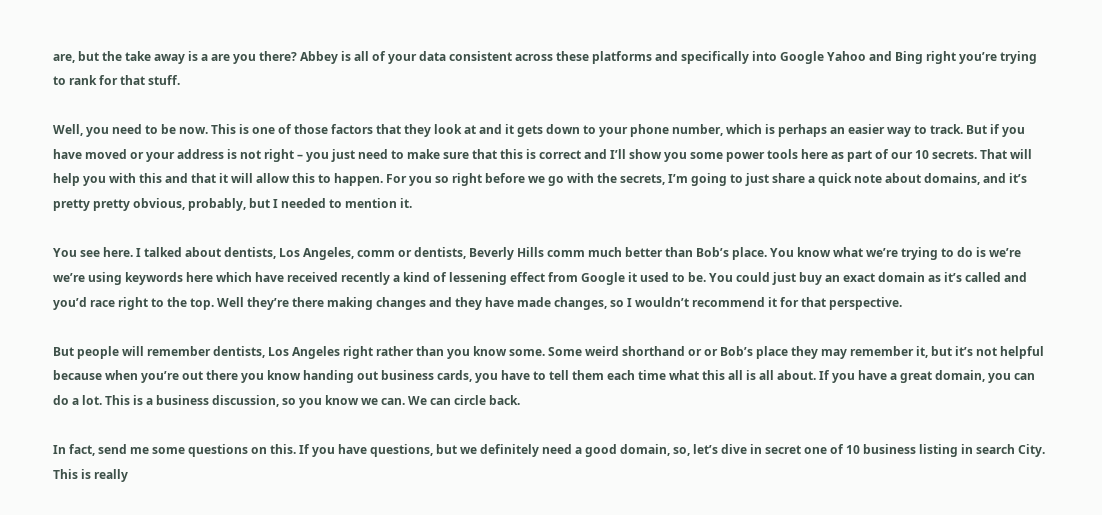are, but the take away is a are you there? Abbey is all of your data consistent across these platforms and specifically into Google Yahoo and Bing right you’re trying to rank for that stuff.

Well, you need to be now. This is one of those factors that they look at and it gets down to your phone number, which is perhaps an easier way to track. But if you have moved or your address is not right – you just need to make sure that this is correct and I’ll show you some power tools here as part of our 10 secrets. That will help you with this and that it will allow this to happen. For you so right before we go with the secrets, I’m going to just share a quick note about domains, and it’s pretty pretty obvious, probably, but I needed to mention it.

You see here. I talked about dentists, Los Angeles, comm or dentists, Beverly Hills comm much better than Bob’s place. You know what we’re trying to do is we’re we’re using keywords here which have received recently a kind of lessening effect from Google it used to be. You could just buy an exact domain as it’s called and you’d race right to the top. Well they’re there making changes and they have made changes, so I wouldn’t recommend it for that perspective.

But people will remember dentists, Los Angeles right rather than you know some. Some weird shorthand or or Bob’s place they may remember it, but it’s not helpful because when you’re out there you know handing out business cards, you have to tell them each time what this all is all about. If you have a great domain, you can do a lot. This is a business discussion, so you know we can. We can circle back.

In fact, send me some questions on this. If you have questions, but we definitely need a good domain, so, let’s dive in secret one of 10 business listing in search City. This is really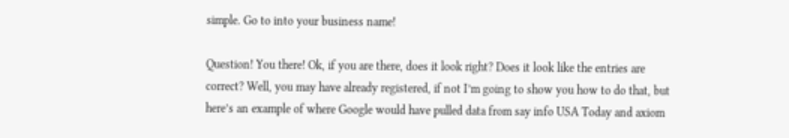simple. Go to into your business name!

Question! You there! Ok, if you are there, does it look right? Does it look like the entries are correct? Well, you may have already registered, if not I’m going to show you how to do that, but here’s an example of where Google would have pulled data from say info USA Today and axiom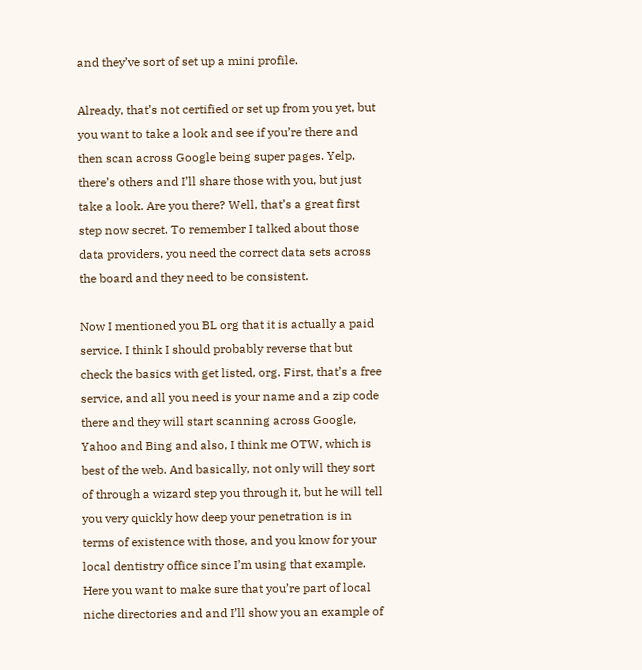and they’ve sort of set up a mini profile.

Already, that’s not certified or set up from you yet, but you want to take a look and see if you’re there and then scan across Google being super pages. Yelp, there’s others and I’ll share those with you, but just take a look. Are you there? Well, that’s a great first step now secret. To remember I talked about those data providers, you need the correct data sets across the board and they need to be consistent.

Now I mentioned you BL org that it is actually a paid service. I think I should probably reverse that but check the basics with get listed, org. First, that’s a free service, and all you need is your name and a zip code there and they will start scanning across Google, Yahoo and Bing and also, I think me OTW, which is best of the web. And basically, not only will they sort of through a wizard step you through it, but he will tell you very quickly how deep your penetration is in terms of existence with those, and you know for your local dentistry office since I’m using that example. Here you want to make sure that you’re part of local niche directories and and I’ll show you an example of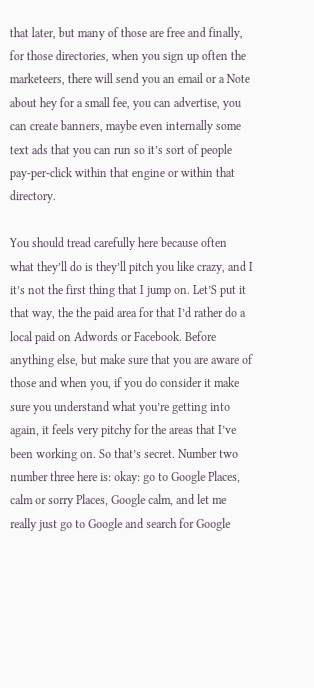that later, but many of those are free and finally, for those directories, when you sign up often the marketeers, there will send you an email or a Note about hey for a small fee, you can advertise, you can create banners, maybe even internally some text ads that you can run so it’s sort of people pay-per-click within that engine or within that directory.

You should tread carefully here because often what they’ll do is they’ll pitch you like crazy, and I it’s not the first thing that I jump on. Let’S put it that way, the the paid area for that I’d rather do a local paid on Adwords or Facebook. Before anything else, but make sure that you are aware of those and when you, if you do consider it make sure you understand what you’re getting into again, it feels very pitchy for the areas that I’ve been working on. So that’s secret. Number two number three here is: okay: go to Google Places, calm or sorry Places, Google calm, and let me really just go to Google and search for Google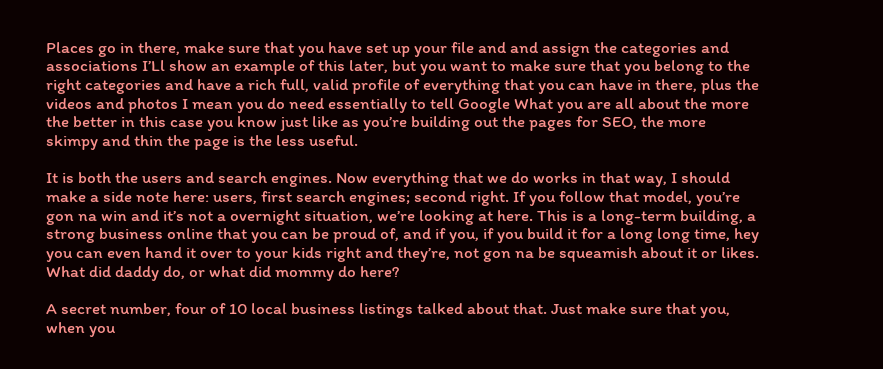Places go in there, make sure that you have set up your file and and assign the categories and associations I’Ll show an example of this later, but you want to make sure that you belong to the right categories and have a rich full, valid profile of everything that you can have in there, plus the videos and photos I mean you do need essentially to tell Google What you are all about the more the better in this case you know just like as you’re building out the pages for SEO, the more skimpy and thin the page is the less useful.

It is both the users and search engines. Now everything that we do works in that way, I should make a side note here: users, first search engines; second right. If you follow that model, you’re gon na win and it’s not a overnight situation, we’re looking at here. This is a long-term building, a strong business online that you can be proud of, and if you, if you build it for a long long time, hey you can even hand it over to your kids right and they’re, not gon na be squeamish about it or likes. What did daddy do, or what did mommy do here?

A secret number, four of 10 local business listings talked about that. Just make sure that you, when you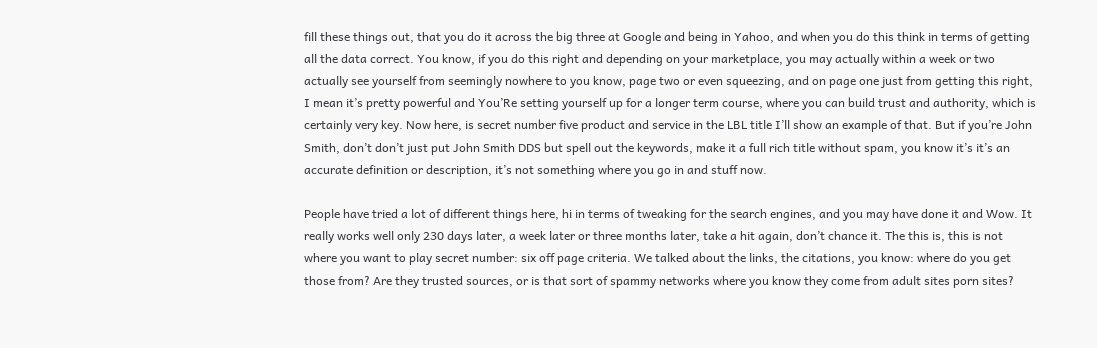fill these things out, that you do it across the big three at Google and being in Yahoo, and when you do this think in terms of getting all the data correct. You know, if you do this right and depending on your marketplace, you may actually within a week or two actually see yourself from seemingly nowhere to you know, page two or even squeezing, and on page one just from getting this right, I mean it’s pretty powerful and You’Re setting yourself up for a longer term course, where you can build trust and authority, which is certainly very key. Now here, is secret number five product and service in the LBL title I’ll show an example of that. But if you’re John Smith, don’t don’t just put John Smith DDS but spell out the keywords, make it a full rich title without spam, you know it’s it’s an accurate definition or description, it’s not something where you go in and stuff now.

People have tried a lot of different things here, hi in terms of tweaking for the search engines, and you may have done it and Wow. It really works well only 230 days later, a week later or three months later, take a hit again, don’t chance it. The this is, this is not where you want to play secret number: six off page criteria. We talked about the links, the citations, you know: where do you get those from? Are they trusted sources, or is that sort of spammy networks where you know they come from adult sites porn sites?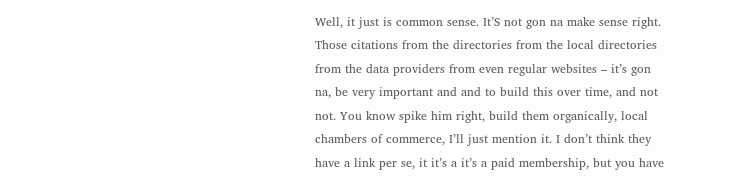Well, it just is common sense. It’S not gon na make sense right. Those citations from the directories from the local directories from the data providers from even regular websites – it’s gon na, be very important and and to build this over time, and not not. You know spike him right, build them organically, local chambers of commerce, I’ll just mention it. I don’t think they have a link per se, it it’s a it’s a paid membership, but you have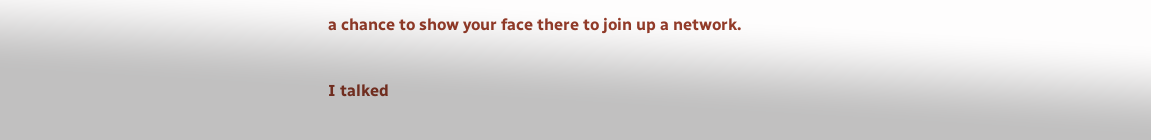a chance to show your face there to join up a network.

I talked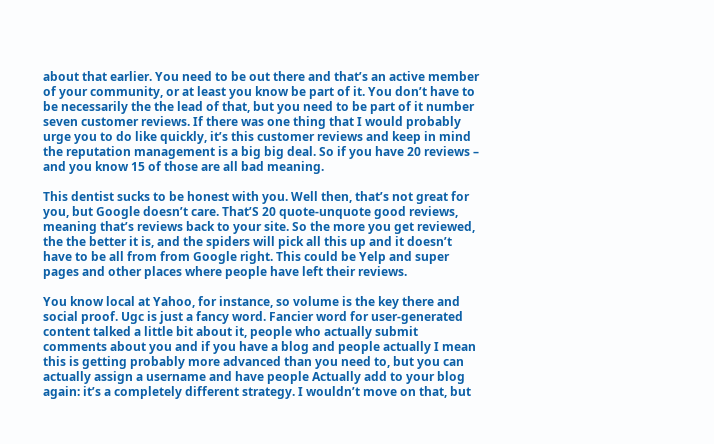about that earlier. You need to be out there and that’s an active member of your community, or at least you know be part of it. You don’t have to be necessarily the the lead of that, but you need to be part of it number seven customer reviews. If there was one thing that I would probably urge you to do like quickly, it’s this customer reviews and keep in mind the reputation management is a big big deal. So if you have 20 reviews – and you know 15 of those are all bad meaning.

This dentist sucks to be honest with you. Well then, that’s not great for you, but Google doesn’t care. That’S 20 quote-unquote good reviews, meaning that’s reviews back to your site. So the more you get reviewed, the the better it is, and the spiders will pick all this up and it doesn’t have to be all from from Google right. This could be Yelp and super pages and other places where people have left their reviews.

You know local at Yahoo, for instance, so volume is the key there and social proof. Ugc is just a fancy word. Fancier word for user-generated content talked a little bit about it, people who actually submit comments about you and if you have a blog and people actually I mean this is getting probably more advanced than you need to, but you can actually assign a username and have people Actually add to your blog again: it’s a completely different strategy. I wouldn’t move on that, but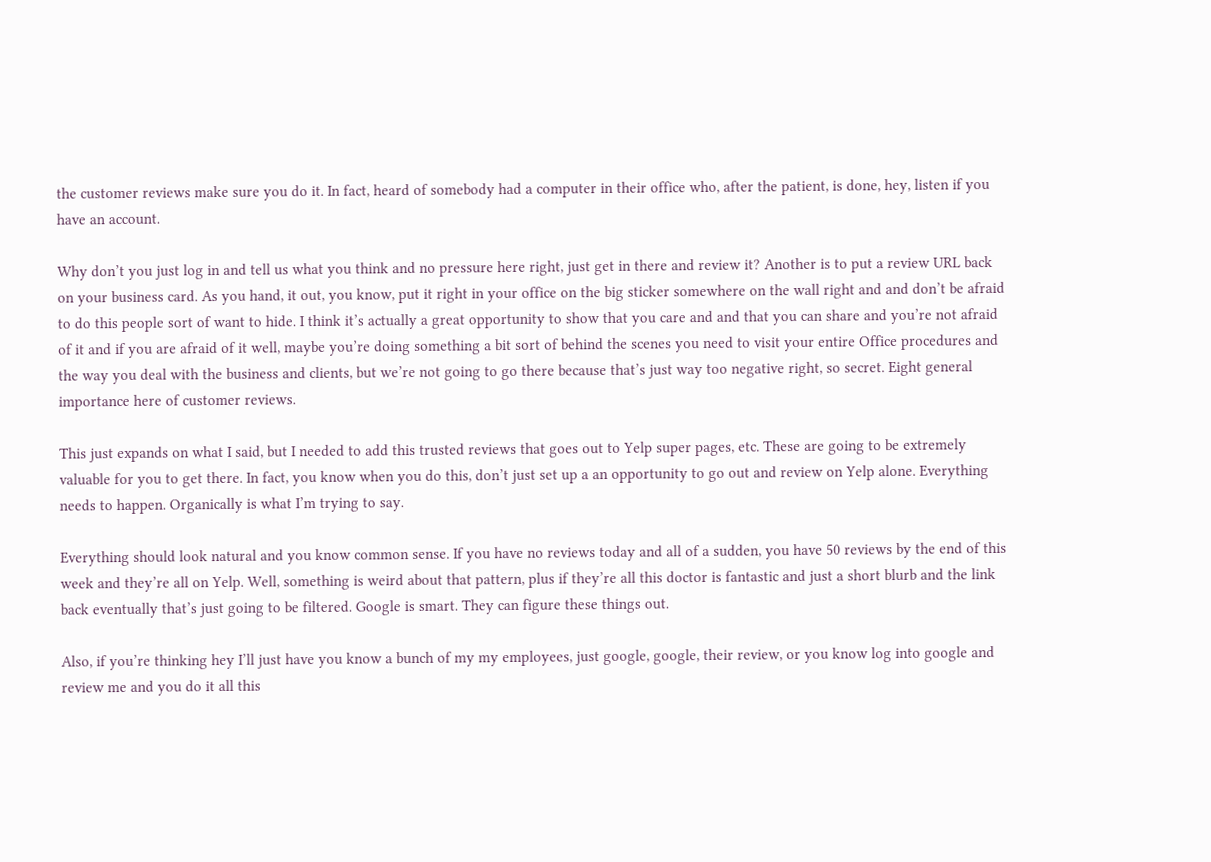the customer reviews make sure you do it. In fact, heard of somebody had a computer in their office who, after the patient, is done, hey, listen if you have an account.

Why don’t you just log in and tell us what you think and no pressure here right, just get in there and review it? Another is to put a review URL back on your business card. As you hand, it out, you know, put it right in your office on the big sticker somewhere on the wall right and and don’t be afraid to do this people sort of want to hide. I think it’s actually a great opportunity to show that you care and and that you can share and you’re not afraid of it and if you are afraid of it well, maybe you’re doing something a bit sort of behind the scenes you need to visit your entire Office procedures and the way you deal with the business and clients, but we’re not going to go there because that’s just way too negative right, so secret. Eight general importance here of customer reviews.

This just expands on what I said, but I needed to add this trusted reviews that goes out to Yelp super pages, etc. These are going to be extremely valuable for you to get there. In fact, you know when you do this, don’t just set up a an opportunity to go out and review on Yelp alone. Everything needs to happen. Organically is what I’m trying to say.

Everything should look natural and you know common sense. If you have no reviews today and all of a sudden, you have 50 reviews by the end of this week and they’re all on Yelp. Well, something is weird about that pattern, plus if they’re all this doctor is fantastic and just a short blurb and the link back eventually that’s just going to be filtered. Google is smart. They can figure these things out.

Also, if you’re thinking hey I’ll just have you know a bunch of my my employees, just google, google, their review, or you know log into google and review me and you do it all this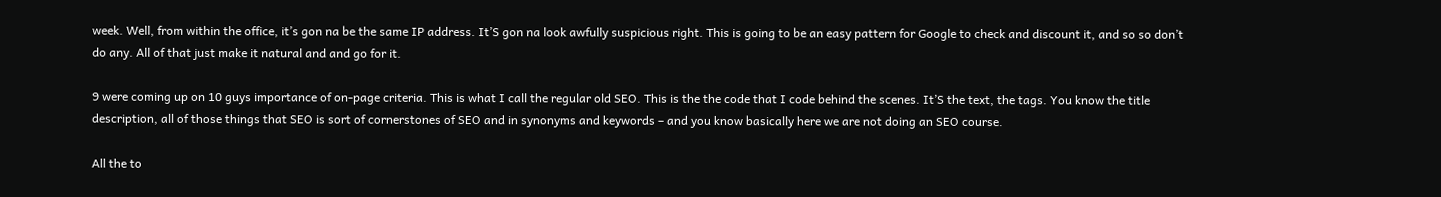week. Well, from within the office, it’s gon na be the same IP address. It’S gon na look awfully suspicious right. This is going to be an easy pattern for Google to check and discount it, and so so don’t do any. All of that just make it natural and and go for it.

9 were coming up on 10 guys importance of on-page criteria. This is what I call the regular old SEO. This is the the code that I code behind the scenes. It’S the text, the tags. You know the title description, all of those things that SEO is sort of cornerstones of SEO and in synonyms and keywords – and you know basically here we are not doing an SEO course.

All the to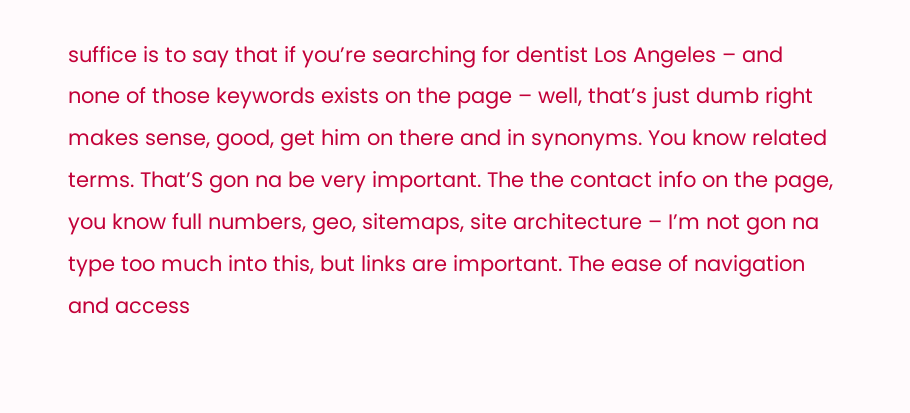suffice is to say that if you’re searching for dentist Los Angeles – and none of those keywords exists on the page – well, that’s just dumb right makes sense, good, get him on there and in synonyms. You know related terms. That’S gon na be very important. The the contact info on the page, you know full numbers, geo, sitemaps, site architecture – I’m not gon na type too much into this, but links are important. The ease of navigation and access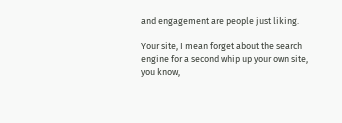and engagement are people just liking.

Your site, I mean forget about the search engine for a second whip up your own site, you know,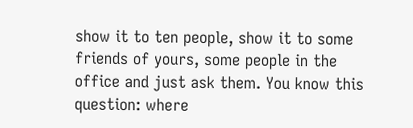show it to ten people, show it to some friends of yours, some people in the office and just ask them. You know this question: where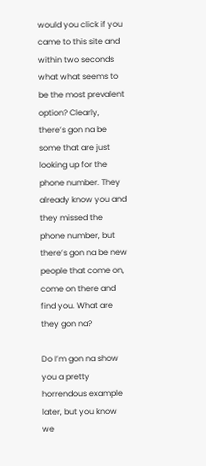would you click if you came to this site and within two seconds what what seems to be the most prevalent option? Clearly, there’s gon na be some that are just looking up for the phone number. They already know you and they missed the phone number, but there’s gon na be new people that come on, come on there and find you. What are they gon na?

Do I’m gon na show you a pretty horrendous example later, but you know we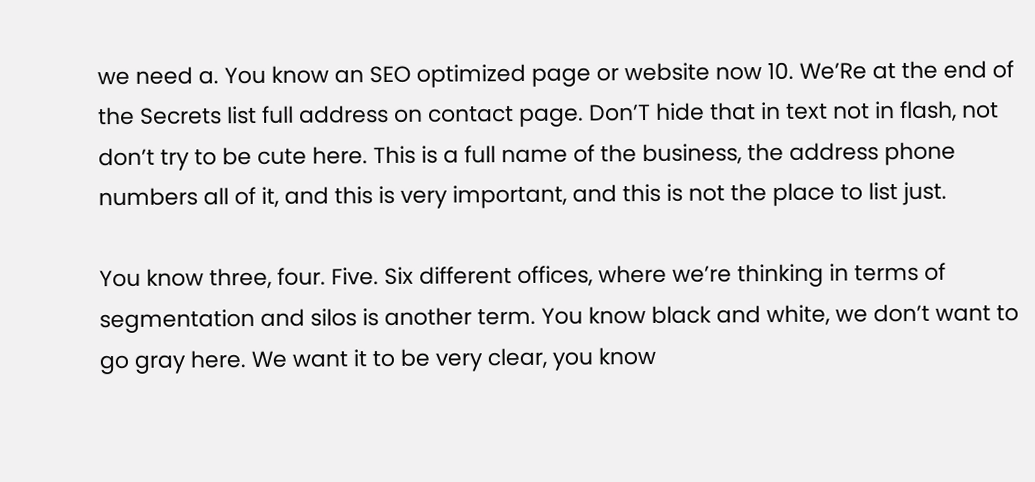we need a. You know an SEO optimized page or website now 10. We’Re at the end of the Secrets list full address on contact page. Don’T hide that in text not in flash, not don’t try to be cute here. This is a full name of the business, the address phone numbers all of it, and this is very important, and this is not the place to list just.

You know three, four. Five. Six different offices, where we’re thinking in terms of segmentation and silos is another term. You know black and white, we don’t want to go gray here. We want it to be very clear, you know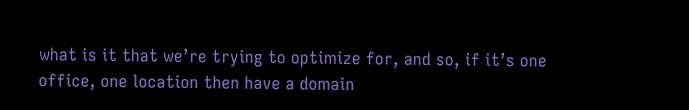what is it that we’re trying to optimize for, and so, if it’s one office, one location then have a domain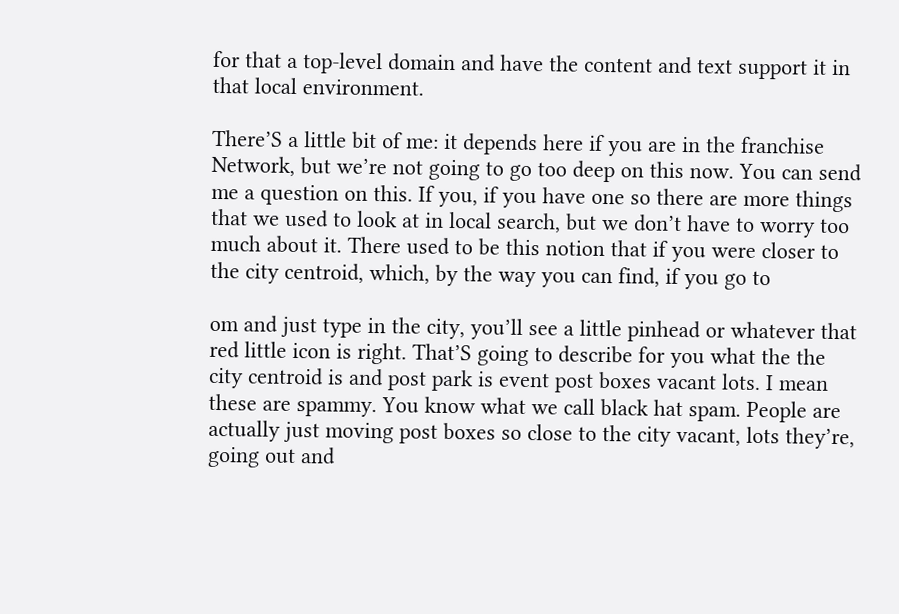for that a top-level domain and have the content and text support it in that local environment.

There’S a little bit of me: it depends here if you are in the franchise Network, but we’re not going to go too deep on this now. You can send me a question on this. If you, if you have one so there are more things that we used to look at in local search, but we don’t have to worry too much about it. There used to be this notion that if you were closer to the city centroid, which, by the way you can find, if you go to

om and just type in the city, you’ll see a little pinhead or whatever that red little icon is right. That’S going to describe for you what the the city centroid is and post park is event post boxes vacant lots. I mean these are spammy. You know what we call black hat spam. People are actually just moving post boxes so close to the city vacant, lots they’re, going out and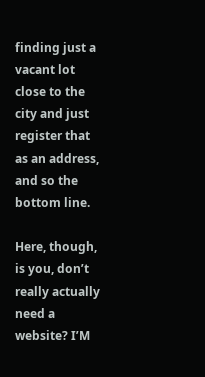finding just a vacant lot close to the city and just register that as an address, and so the bottom line.

Here, though, is you, don’t really actually need a website? I’M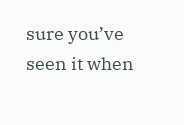sure you’ve seen it when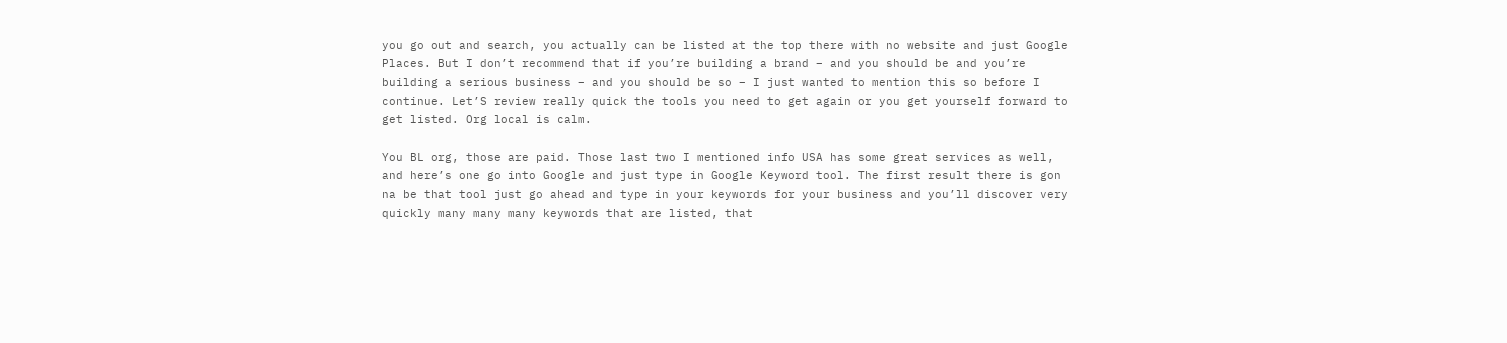you go out and search, you actually can be listed at the top there with no website and just Google Places. But I don’t recommend that if you’re building a brand – and you should be and you’re building a serious business – and you should be so – I just wanted to mention this so before I continue. Let’S review really quick the tools you need to get again or you get yourself forward to get listed. Org local is calm.

You BL org, those are paid. Those last two I mentioned info USA has some great services as well, and here’s one go into Google and just type in Google Keyword tool. The first result there is gon na be that tool just go ahead and type in your keywords for your business and you’ll discover very quickly many many many keywords that are listed, that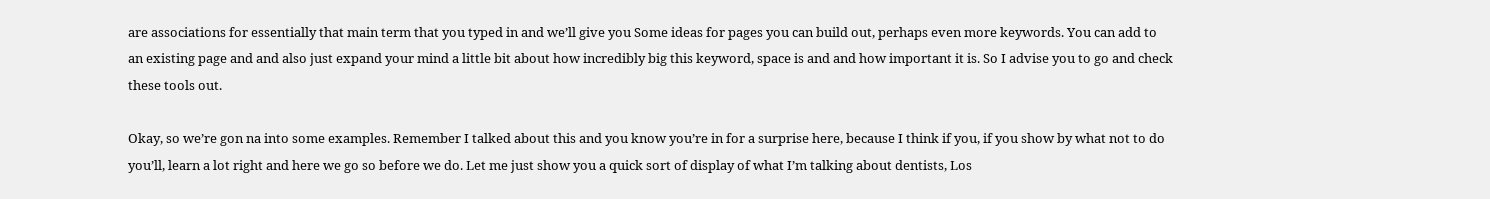are associations for essentially that main term that you typed in and we’ll give you Some ideas for pages you can build out, perhaps even more keywords. You can add to an existing page and and also just expand your mind a little bit about how incredibly big this keyword, space is and and how important it is. So I advise you to go and check these tools out.

Okay, so we’re gon na into some examples. Remember I talked about this and you know you’re in for a surprise here, because I think if you, if you show by what not to do you’ll, learn a lot right and here we go so before we do. Let me just show you a quick sort of display of what I’m talking about dentists, Los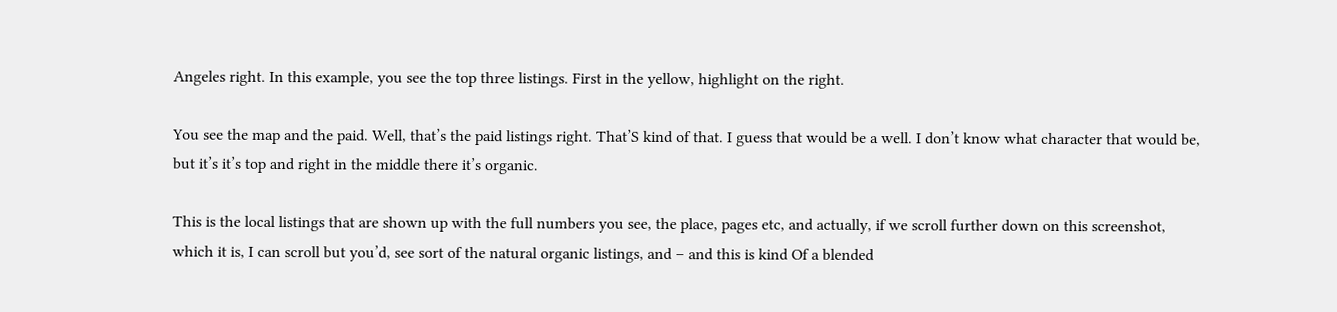Angeles right. In this example, you see the top three listings. First in the yellow, highlight on the right.

You see the map and the paid. Well, that’s the paid listings right. That’S kind of that. I guess that would be a well. I don’t know what character that would be, but it’s it’s top and right in the middle there it’s organic.

This is the local listings that are shown up with the full numbers you see, the place, pages etc, and actually, if we scroll further down on this screenshot, which it is, I can scroll but you’d, see sort of the natural organic listings, and – and this is kind Of a blended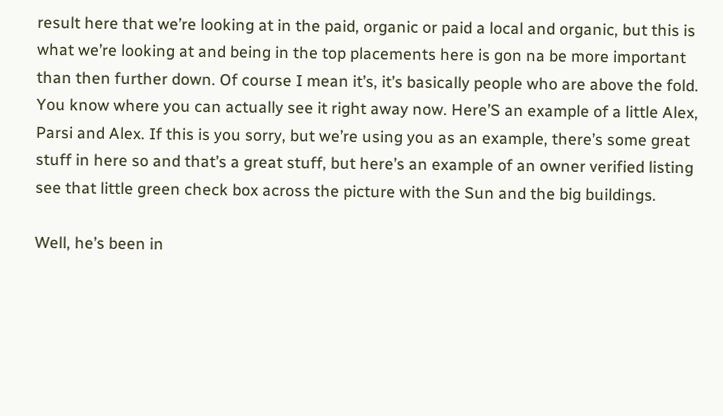result here that we’re looking at in the paid, organic or paid a local and organic, but this is what we’re looking at and being in the top placements here is gon na be more important than then further down. Of course I mean it’s, it’s basically people who are above the fold. You know where you can actually see it right away now. Here’S an example of a little Alex, Parsi and Alex. If this is you sorry, but we’re using you as an example, there’s some great stuff in here so and that’s a great stuff, but here’s an example of an owner verified listing see that little green check box across the picture with the Sun and the big buildings.

Well, he’s been in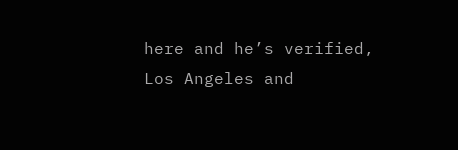here and he’s verified, Los Angeles and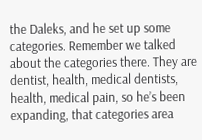the Daleks, and he set up some categories. Remember we talked about the categories there. They are dentist, health, medical dentists, health, medical pain, so he’s been expanding, that categories area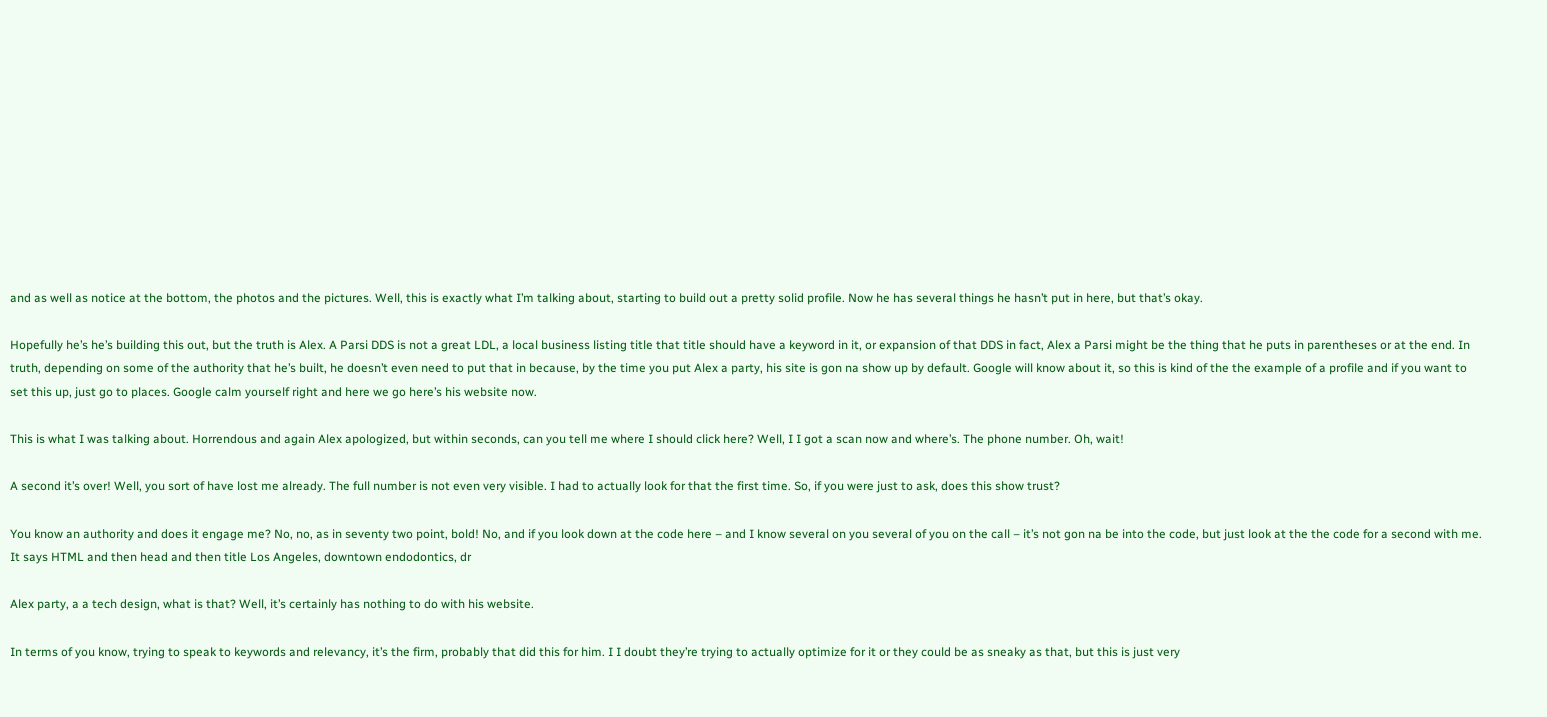and as well as notice at the bottom, the photos and the pictures. Well, this is exactly what I’m talking about, starting to build out a pretty solid profile. Now he has several things he hasn’t put in here, but that’s okay.

Hopefully he’s he’s building this out, but the truth is Alex. A Parsi DDS is not a great LDL, a local business listing title that title should have a keyword in it, or expansion of that DDS in fact, Alex a Parsi might be the thing that he puts in parentheses or at the end. In truth, depending on some of the authority that he’s built, he doesn’t even need to put that in because, by the time you put Alex a party, his site is gon na show up by default. Google will know about it, so this is kind of the the example of a profile and if you want to set this up, just go to places. Google calm yourself right and here we go here’s his website now.

This is what I was talking about. Horrendous and again Alex apologized, but within seconds, can you tell me where I should click here? Well, I I got a scan now and where’s. The phone number. Oh, wait!

A second it’s over! Well, you sort of have lost me already. The full number is not even very visible. I had to actually look for that the first time. So, if you were just to ask, does this show trust?

You know an authority and does it engage me? No, no, as in seventy two point, bold! No, and if you look down at the code here – and I know several on you several of you on the call – it’s not gon na be into the code, but just look at the the code for a second with me. It says HTML and then head and then title Los Angeles, downtown endodontics, dr

Alex party, a a tech design, what is that? Well, it’s certainly has nothing to do with his website.

In terms of you know, trying to speak to keywords and relevancy, it’s the firm, probably that did this for him. I I doubt they’re trying to actually optimize for it or they could be as sneaky as that, but this is just very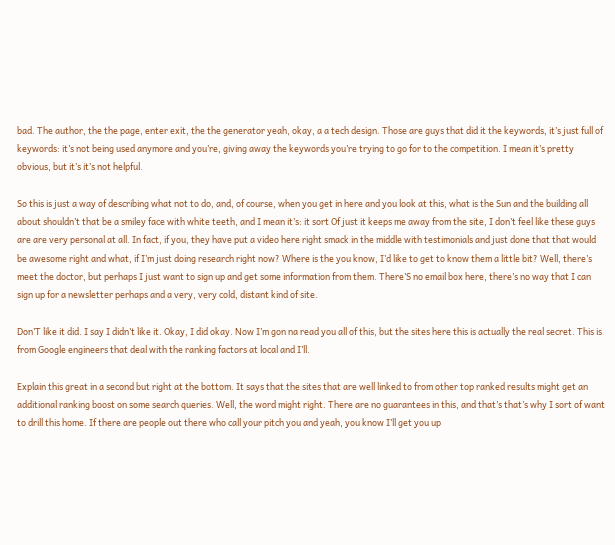bad. The author, the the page, enter exit, the the generator yeah, okay, a a tech design. Those are guys that did it the keywords, it’s just full of keywords: it’s not being used anymore and you’re, giving away the keywords you’re trying to go for to the competition. I mean it’s pretty obvious, but it’s it’s not helpful.

So this is just a way of describing what not to do, and, of course, when you get in here and you look at this, what is the Sun and the building all about shouldn’t that be a smiley face with white teeth, and I mean it’s: it sort Of just it keeps me away from the site, I don’t feel like these guys are are very personal at all. In fact, if you, they have put a video here right smack in the middle with testimonials and just done that that would be awesome right and what, if I’m just doing research right now? Where is the you know, I’d like to get to know them a little bit? Well, there’s meet the doctor, but perhaps I just want to sign up and get some information from them. There’S no email box here, there’s no way that I can sign up for a newsletter perhaps and a very, very cold, distant kind of site.

Don’T like it did. I say I didn’t like it. Okay, I did okay. Now I’m gon na read you all of this, but the sites here this is actually the real secret. This is from Google engineers that deal with the ranking factors at local and I’ll.

Explain this great in a second but right at the bottom. It says that the sites that are well linked to from other top ranked results might get an additional ranking boost on some search queries. Well, the word might right. There are no guarantees in this, and that’s that’s why I sort of want to drill this home. If there are people out there who call your pitch you and yeah, you know I’ll get you up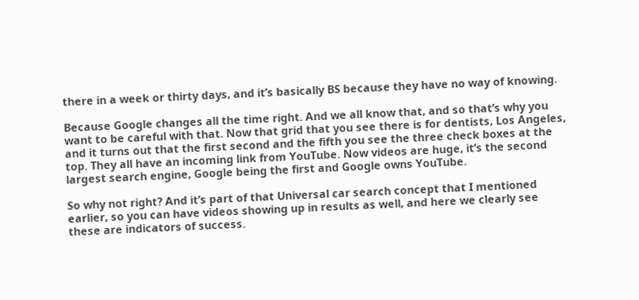there in a week or thirty days, and it’s basically BS because they have no way of knowing.

Because Google changes all the time right. And we all know that, and so that’s why you want to be careful with that. Now that grid that you see there is for dentists, Los Angeles, and it turns out that the first second and the fifth you see the three check boxes at the top. They all have an incoming link from YouTube. Now videos are huge, it’s the second largest search engine, Google being the first and Google owns YouTube.

So why not right? And it’s part of that Universal car search concept that I mentioned earlier, so you can have videos showing up in results as well, and here we clearly see these are indicators of success.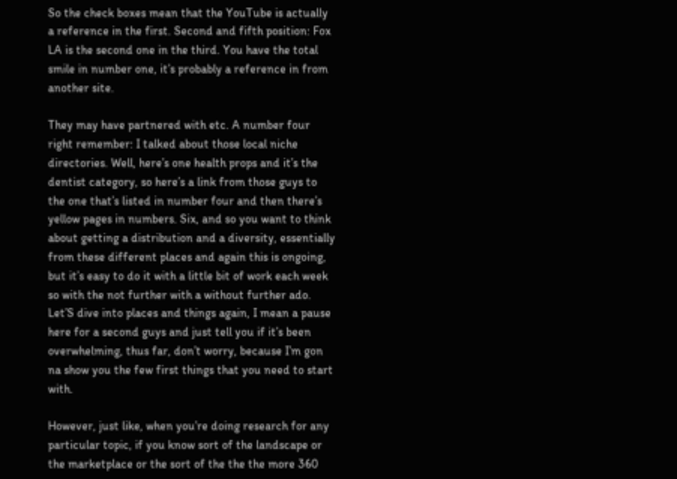So the check boxes mean that the YouTube is actually a reference in the first. Second and fifth position: Fox LA is the second one in the third. You have the total smile in number one, it’s probably a reference in from another site.

They may have partnered with etc. A number four right remember: I talked about those local niche directories. Well, here’s one health props and it’s the dentist category, so here’s a link from those guys to the one that’s listed in number four and then there’s yellow pages in numbers. Six, and so you want to think about getting a distribution and a diversity, essentially from these different places and again this is ongoing, but it’s easy to do it with a little bit of work each week so with the not further with a without further ado. Let’S dive into places and things again, I mean a pause here for a second guys and just tell you if it’s been overwhelming, thus far, don’t worry, because I’m gon na show you the few first things that you need to start with.

However, just like, when you’re doing research for any particular topic, if you know sort of the landscape or the marketplace or the sort of the the the more 360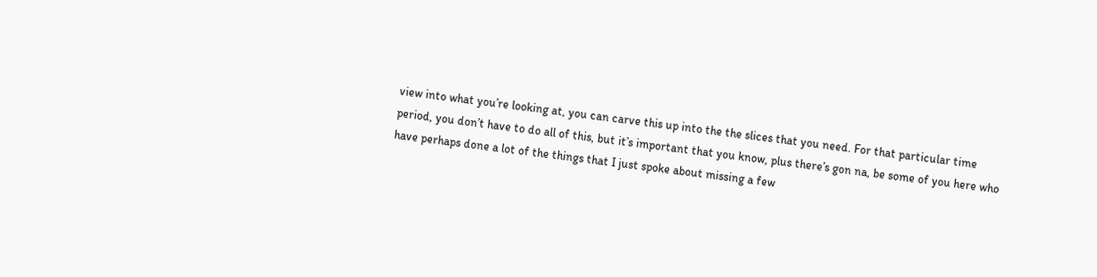view into what you’re looking at, you can carve this up into the the slices that you need. For that particular time period, you don’t have to do all of this, but it’s important that you know, plus there’s gon na, be some of you here who have perhaps done a lot of the things that I just spoke about missing a few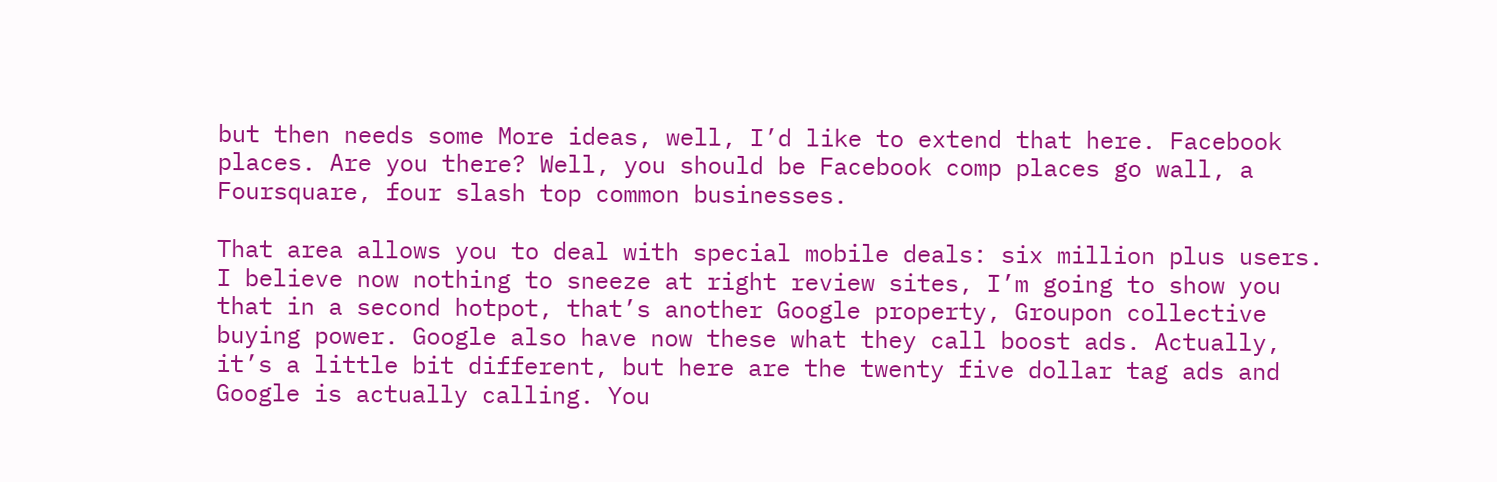but then needs some More ideas, well, I’d like to extend that here. Facebook places. Are you there? Well, you should be Facebook comp places go wall, a Foursquare, four slash top common businesses.

That area allows you to deal with special mobile deals: six million plus users. I believe now nothing to sneeze at right review sites, I’m going to show you that in a second hotpot, that’s another Google property, Groupon collective buying power. Google also have now these what they call boost ads. Actually, it’s a little bit different, but here are the twenty five dollar tag ads and Google is actually calling. You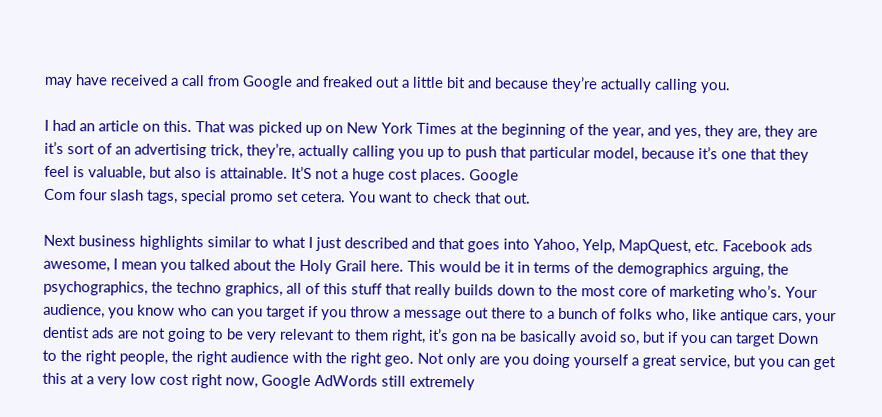may have received a call from Google and freaked out a little bit and because they’re actually calling you.

I had an article on this. That was picked up on New York Times at the beginning of the year, and yes, they are, they are it’s sort of an advertising trick, they’re, actually calling you up to push that particular model, because it’s one that they feel is valuable, but also is attainable. It’S not a huge cost places. Google
Com four slash tags, special promo set cetera. You want to check that out.

Next business highlights similar to what I just described and that goes into Yahoo, Yelp, MapQuest, etc. Facebook ads awesome, I mean you talked about the Holy Grail here. This would be it in terms of the demographics arguing, the psychographics, the techno graphics, all of this stuff that really builds down to the most core of marketing who’s. Your audience, you know who can you target if you throw a message out there to a bunch of folks who, like antique cars, your dentist ads are not going to be very relevant to them right, it’s gon na be basically avoid so, but if you can target Down to the right people, the right audience with the right geo. Not only are you doing yourself a great service, but you can get this at a very low cost right now, Google AdWords still extremely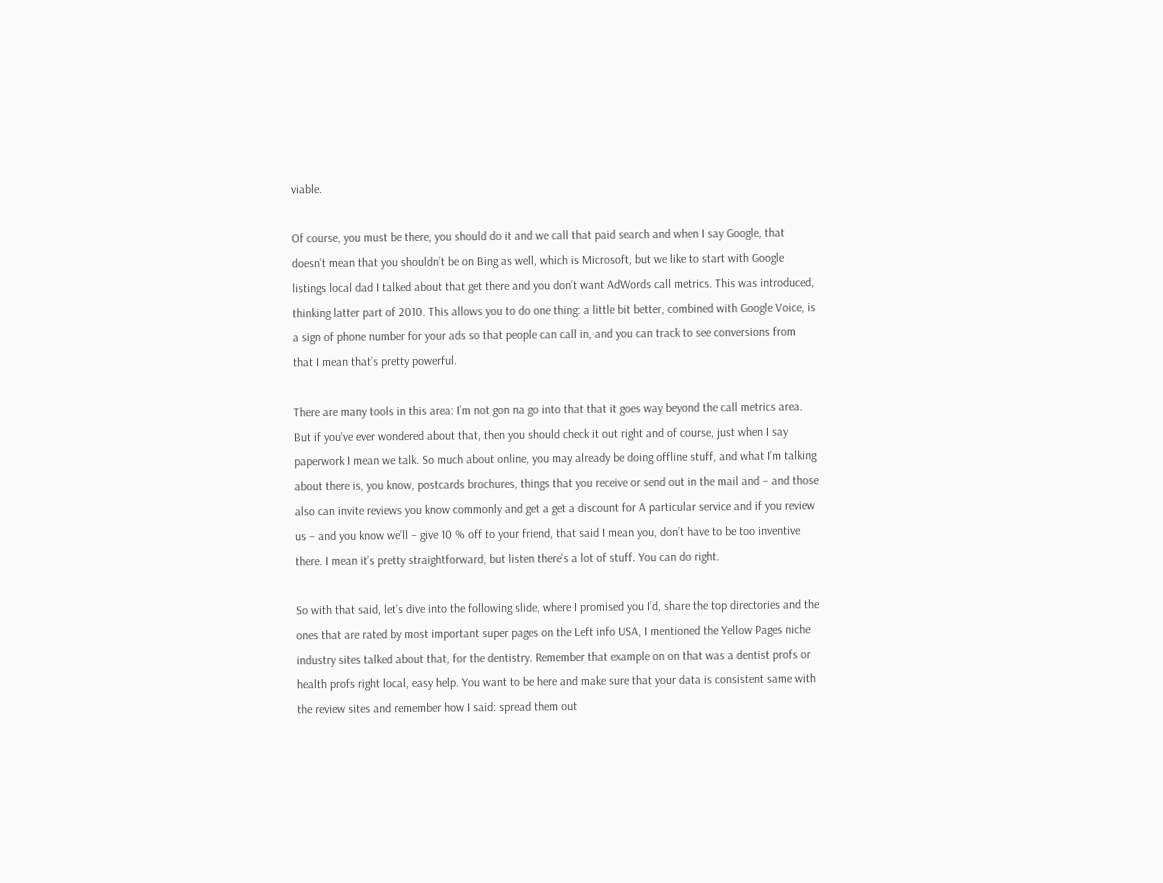viable.

Of course, you must be there, you should do it and we call that paid search and when I say Google, that doesn’t mean that you shouldn’t be on Bing as well, which is Microsoft, but we like to start with Google listings local dad I talked about that get there and you don’t want AdWords call metrics. This was introduced, thinking latter part of 2010. This allows you to do one thing: a little bit better, combined with Google Voice, is a sign of phone number for your ads so that people can call in, and you can track to see conversions from that I mean that’s pretty powerful.

There are many tools in this area: I’m not gon na go into that that it goes way beyond the call metrics area. But if you’ve ever wondered about that, then you should check it out right and of course, just when I say paperwork I mean we talk. So much about online, you may already be doing offline stuff, and what I’m talking about there is, you know, postcards brochures, things that you receive or send out in the mail and – and those also can invite reviews you know commonly and get a get a discount for A particular service and if you review us – and you know we’ll – give 10 % off to your friend, that said I mean you, don’t have to be too inventive there. I mean it’s pretty straightforward, but listen there’s a lot of stuff. You can do right.

So with that said, let’s dive into the following slide, where I promised you I’d, share the top directories and the ones that are rated by most important super pages on the Left info USA, I mentioned the Yellow Pages niche industry sites talked about that, for the dentistry. Remember that example on on that was a dentist profs or health profs right local, easy help. You want to be here and make sure that your data is consistent same with the review sites and remember how I said: spread them out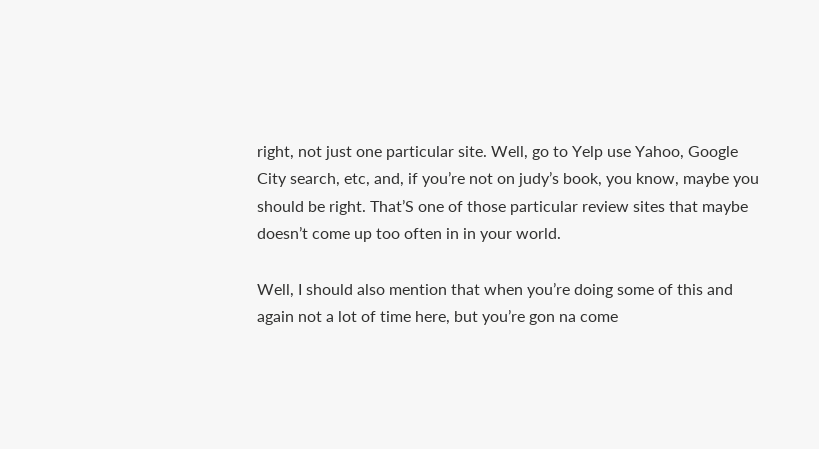right, not just one particular site. Well, go to Yelp use Yahoo, Google City search, etc, and, if you’re not on judy’s book, you know, maybe you should be right. That’S one of those particular review sites that maybe doesn’t come up too often in in your world.

Well, I should also mention that when you’re doing some of this and again not a lot of time here, but you’re gon na come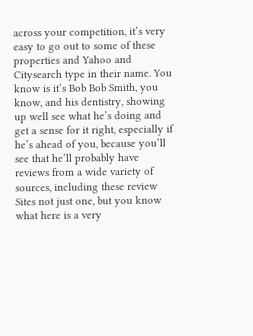across your competition, it’s very easy to go out to some of these properties and Yahoo and Citysearch type in their name. You know is it’s Bob Bob Smith, you know, and his dentistry, showing up well see what he’s doing and get a sense for it right, especially if he’s ahead of you, because you’ll see that he’ll probably have reviews from a wide variety of sources, including these review Sites not just one, but you know what here is a very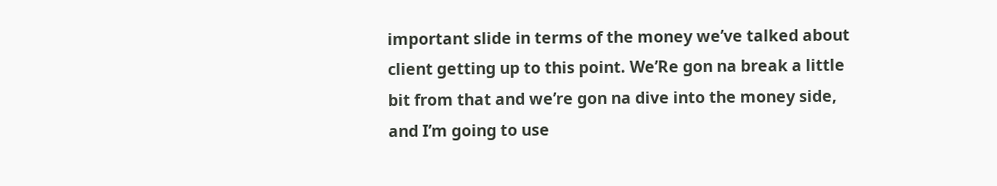important slide in terms of the money we’ve talked about client getting up to this point. We’Re gon na break a little bit from that and we’re gon na dive into the money side, and I’m going to use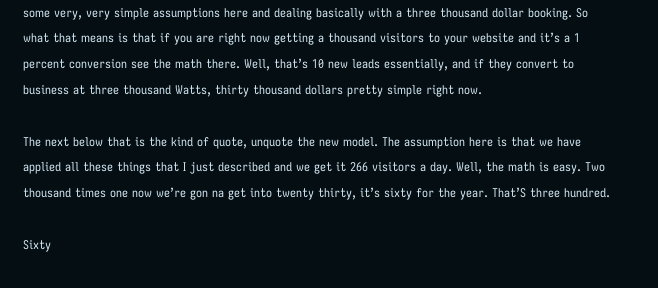some very, very simple assumptions here and dealing basically with a three thousand dollar booking. So what that means is that if you are right now getting a thousand visitors to your website and it’s a 1 percent conversion see the math there. Well, that’s 10 new leads essentially, and if they convert to business at three thousand Watts, thirty thousand dollars pretty simple right now.

The next below that is the kind of quote, unquote the new model. The assumption here is that we have applied all these things that I just described and we get it 266 visitors a day. Well, the math is easy. Two thousand times one now we’re gon na get into twenty thirty, it’s sixty for the year. That’S three hundred.

Sixty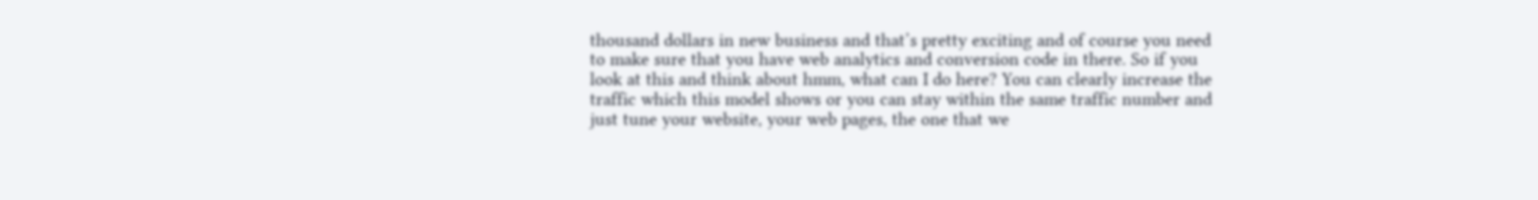thousand dollars in new business and that’s pretty exciting and of course you need to make sure that you have web analytics and conversion code in there. So if you look at this and think about hmm, what can I do here? You can clearly increase the traffic which this model shows or you can stay within the same traffic number and just tune your website, your web pages, the one that we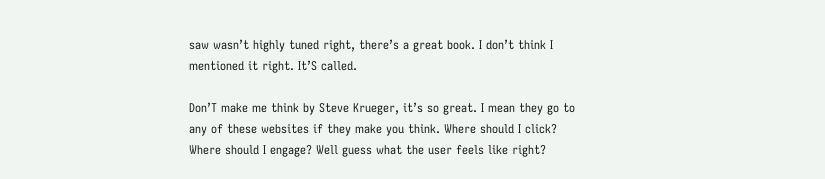saw wasn’t highly tuned right, there’s a great book. I don’t think I mentioned it right. It’S called.

Don’T make me think by Steve Krueger, it’s so great. I mean they go to any of these websites if they make you think. Where should I click? Where should I engage? Well guess what the user feels like right?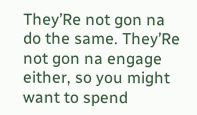They’Re not gon na do the same. They’Re not gon na engage either, so you might want to spend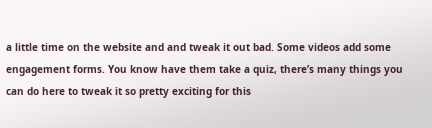a little time on the website and and tweak it out bad. Some videos add some engagement forms. You know have them take a quiz, there’s many things you can do here to tweak it so pretty exciting for this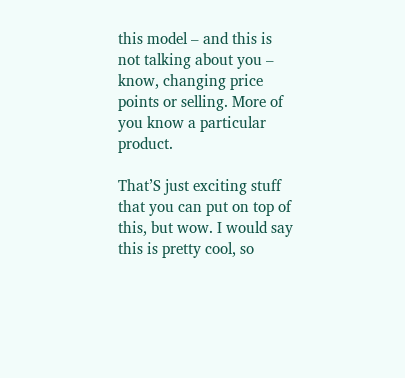this model – and this is not talking about you – know, changing price points or selling. More of you know a particular product.

That’S just exciting stuff that you can put on top of this, but wow. I would say this is pretty cool, so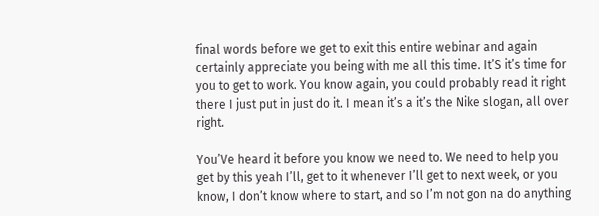final words before we get to exit this entire webinar and again certainly appreciate you being with me all this time. It’S it’s time for you to get to work. You know again, you could probably read it right there I just put in just do it. I mean it’s a it’s the Nike slogan, all over right.

You’Ve heard it before you know we need to. We need to help you get by this yeah I’ll, get to it whenever I’ll get to next week, or you know, I don’t know where to start, and so I’m not gon na do anything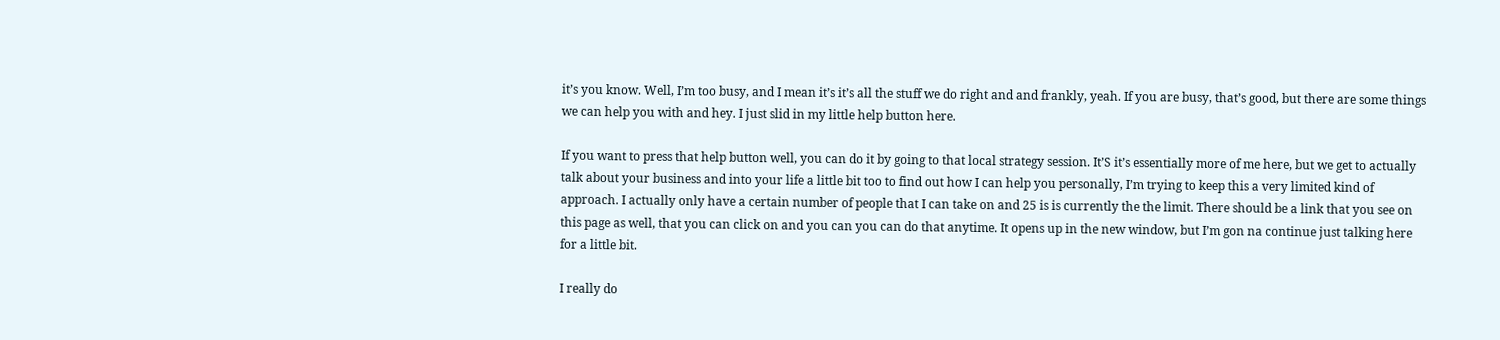it’s you know. Well, I’m too busy, and I mean it’s it’s all the stuff we do right and and frankly, yeah. If you are busy, that’s good, but there are some things we can help you with and hey. I just slid in my little help button here.

If you want to press that help button well, you can do it by going to that local strategy session. It’S it’s essentially more of me here, but we get to actually talk about your business and into your life a little bit too to find out how I can help you personally, I’m trying to keep this a very limited kind of approach. I actually only have a certain number of people that I can take on and 25 is is currently the the limit. There should be a link that you see on this page as well, that you can click on and you can you can do that anytime. It opens up in the new window, but I’m gon na continue just talking here for a little bit.

I really do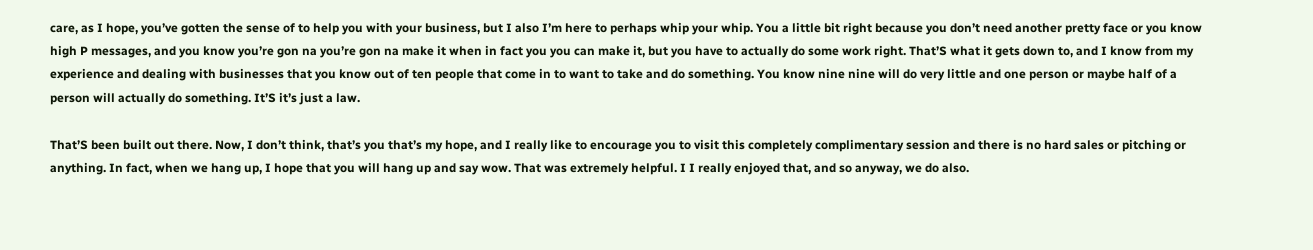care, as I hope, you’ve gotten the sense of to help you with your business, but I also I’m here to perhaps whip your whip. You a little bit right because you don’t need another pretty face or you know high P messages, and you know you’re gon na you’re gon na make it when in fact you you can make it, but you have to actually do some work right. That’S what it gets down to, and I know from my experience and dealing with businesses that you know out of ten people that come in to want to take and do something. You know nine nine will do very little and one person or maybe half of a person will actually do something. It’S it’s just a law.

That’S been built out there. Now, I don’t think, that’s you that’s my hope, and I really like to encourage you to visit this completely complimentary session and there is no hard sales or pitching or anything. In fact, when we hang up, I hope that you will hang up and say wow. That was extremely helpful. I I really enjoyed that, and so anyway, we do also.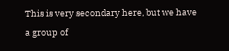This is very secondary here, but we have a group of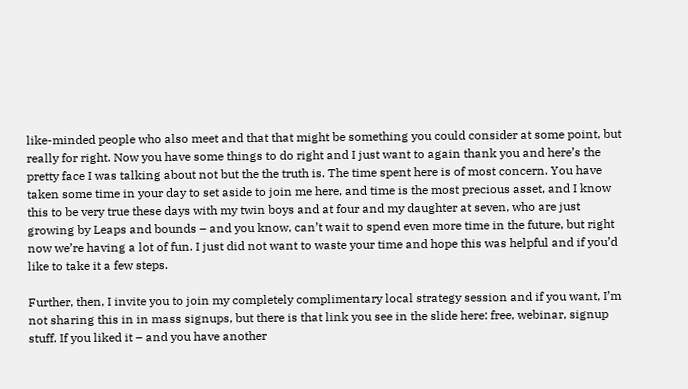like-minded people who also meet and that that might be something you could consider at some point, but really for right. Now you have some things to do right and I just want to again thank you and here’s the pretty face I was talking about not but the the truth is. The time spent here is of most concern. You have taken some time in your day to set aside to join me here, and time is the most precious asset, and I know this to be very true these days with my twin boys and at four and my daughter at seven, who are just growing by Leaps and bounds – and you know, can’t wait to spend even more time in the future, but right now we’re having a lot of fun. I just did not want to waste your time and hope this was helpful and if you’d like to take it a few steps.

Further, then, I invite you to join my completely complimentary local strategy session and if you want, I’m not sharing this in in mass signups, but there is that link you see in the slide here: free, webinar, signup stuff. If you liked it – and you have another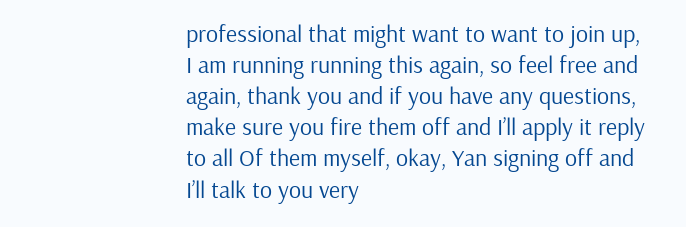professional that might want to want to join up, I am running running this again, so feel free and again, thank you and if you have any questions, make sure you fire them off and I’ll apply it reply to all Of them myself, okay, Yan signing off and I’ll talk to you very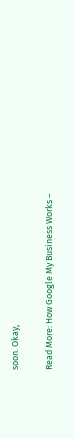soon. Okay,

Read More: How Google My Business Works –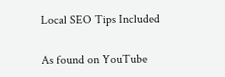Local SEO Tips Included

As found on YouTube